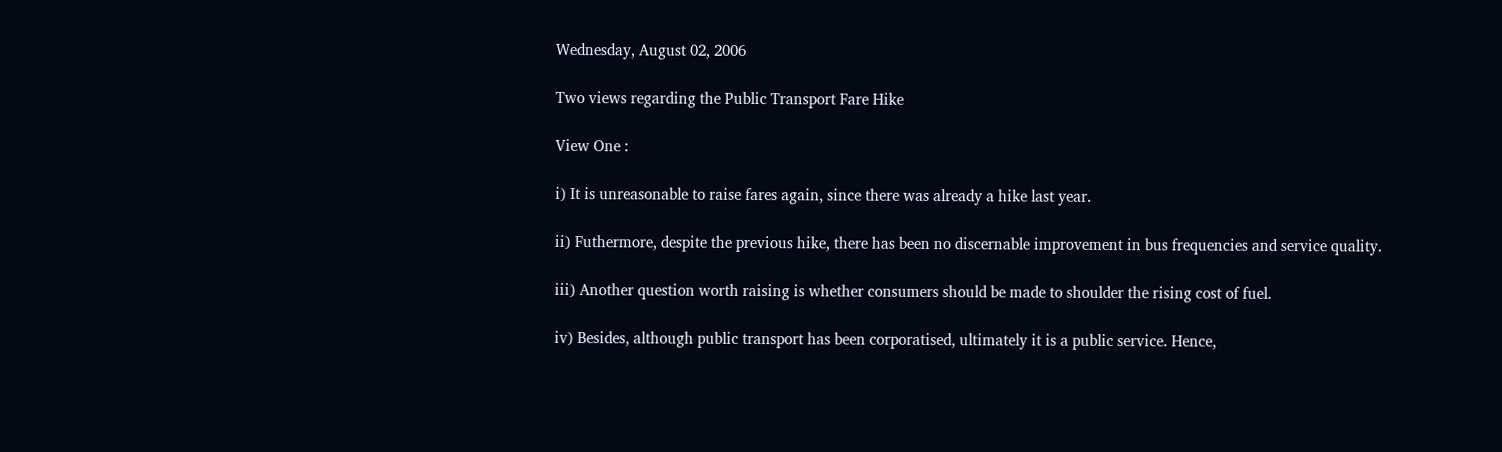Wednesday, August 02, 2006

Two views regarding the Public Transport Fare Hike

View One :

i) It is unreasonable to raise fares again, since there was already a hike last year.

ii) Futhermore, despite the previous hike, there has been no discernable improvement in bus frequencies and service quality.

iii) Another question worth raising is whether consumers should be made to shoulder the rising cost of fuel.

iv) Besides, although public transport has been corporatised, ultimately it is a public service. Hence,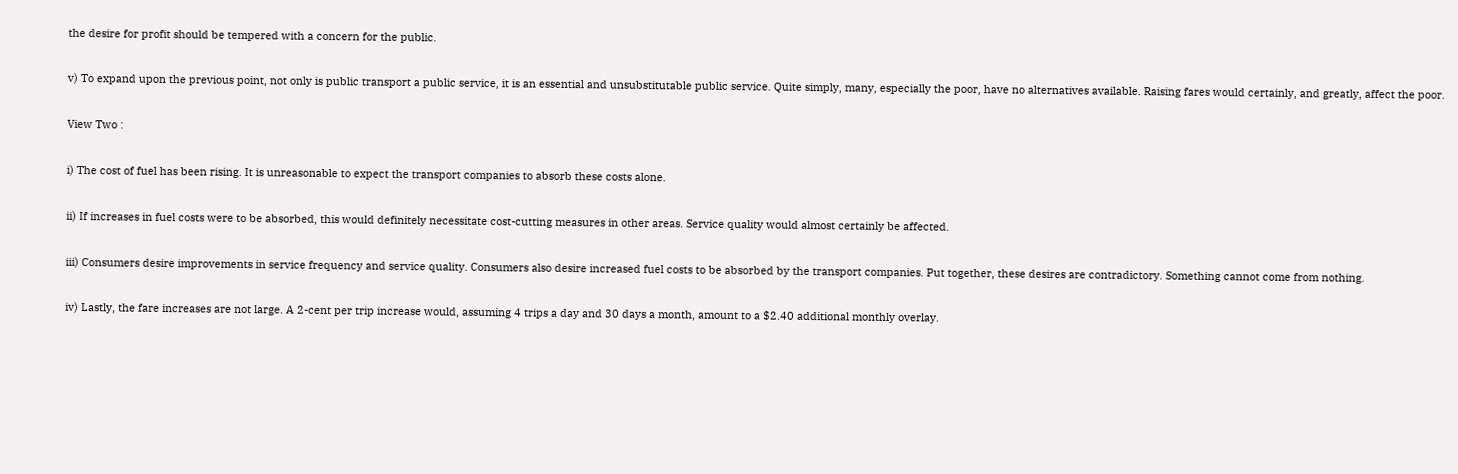the desire for profit should be tempered with a concern for the public.

v) To expand upon the previous point, not only is public transport a public service, it is an essential and unsubstitutable public service. Quite simply, many, especially the poor, have no alternatives available. Raising fares would certainly, and greatly, affect the poor.

View Two :

i) The cost of fuel has been rising. It is unreasonable to expect the transport companies to absorb these costs alone.

ii) If increases in fuel costs were to be absorbed, this would definitely necessitate cost-cutting measures in other areas. Service quality would almost certainly be affected.

iii) Consumers desire improvements in service frequency and service quality. Consumers also desire increased fuel costs to be absorbed by the transport companies. Put together, these desires are contradictory. Something cannot come from nothing.

iv) Lastly, the fare increases are not large. A 2-cent per trip increase would, assuming 4 trips a day and 30 days a month, amount to a $2.40 additional monthly overlay.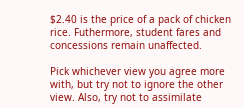$2.40 is the price of a pack of chicken rice. Futhermore, student fares and concessions remain unaffected.

Pick whichever view you agree more with, but try not to ignore the other view. Also, try not to assimilate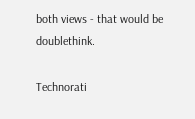both views - that would be doublethink.

Technorati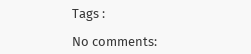Tags :

No comments: